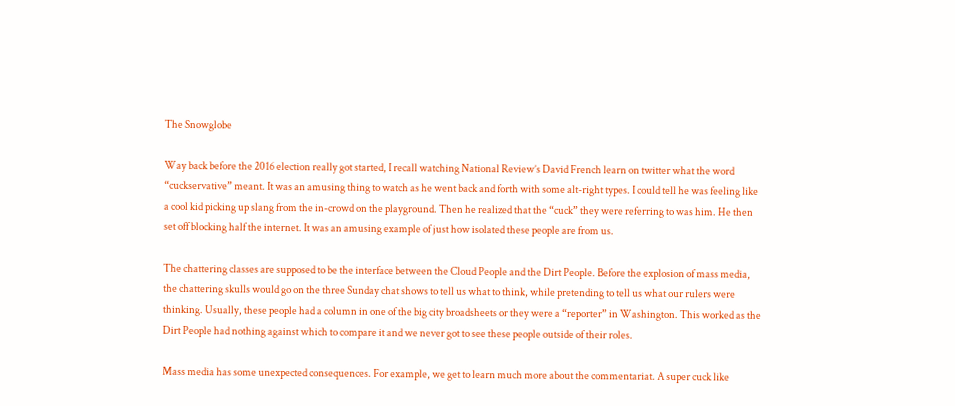The Snowglobe

Way back before the 2016 election really got started, I recall watching National Review’s David French learn on twitter what the word “cuckservative” meant. It was an amusing thing to watch as he went back and forth with some alt-right types. I could tell he was feeling like a cool kid picking up slang from the in-crowd on the playground. Then he realized that the “cuck” they were referring to was him. He then set off blocking half the internet. It was an amusing example of just how isolated these people are from us.

The chattering classes are supposed to be the interface between the Cloud People and the Dirt People. Before the explosion of mass media, the chattering skulls would go on the three Sunday chat shows to tell us what to think, while pretending to tell us what our rulers were thinking. Usually, these people had a column in one of the big city broadsheets or they were a “reporter” in Washington. This worked as the Dirt People had nothing against which to compare it and we never got to see these people outside of their roles.

Mass media has some unexpected consequences. For example, we get to learn much more about the commentariat. A super cuck like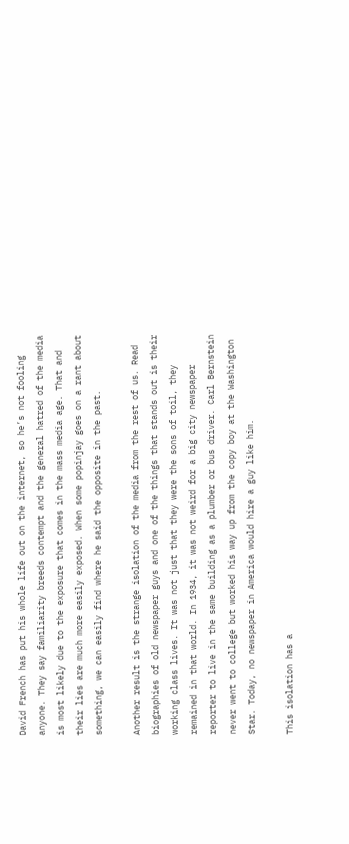David French has put his whole life out on the internet, so he’s not fooling anyone. They say familiarity breeds contempt and the general hatred of the media is most likely due to the exposure that comes in the mass media age. That and their lies are much more easily exposed. When some popinjay goes on a rant about something, we can easily find where he said the opposite in the past.

Another result is the strange isolation of the media from the rest of us. Read biographies of old newspaper guys and one of the things that stands out is their working class lives. It was not just that they were the sons of toil, they remained in that world. In 1934, it was not weird for a big city newspaper reporter to live in the same building as a plumber or bus driver. Carl Bernstein never went to college but worked his way up from the copy boy at the Washington Star. Today, no newspaper in America would hire a guy like him.

This isolation has a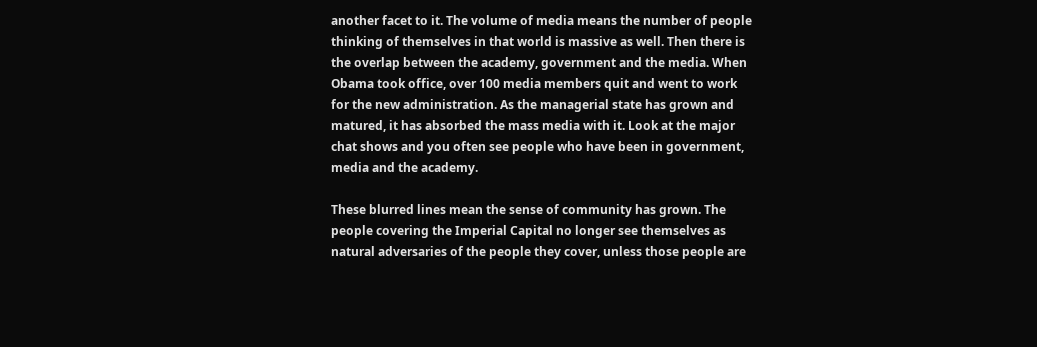another facet to it. The volume of media means the number of people thinking of themselves in that world is massive as well. Then there is the overlap between the academy, government and the media. When Obama took office, over 100 media members quit and went to work for the new administration. As the managerial state has grown and matured, it has absorbed the mass media with it. Look at the major chat shows and you often see people who have been in government, media and the academy.

These blurred lines mean the sense of community has grown. The people covering the Imperial Capital no longer see themselves as natural adversaries of the people they cover, unless those people are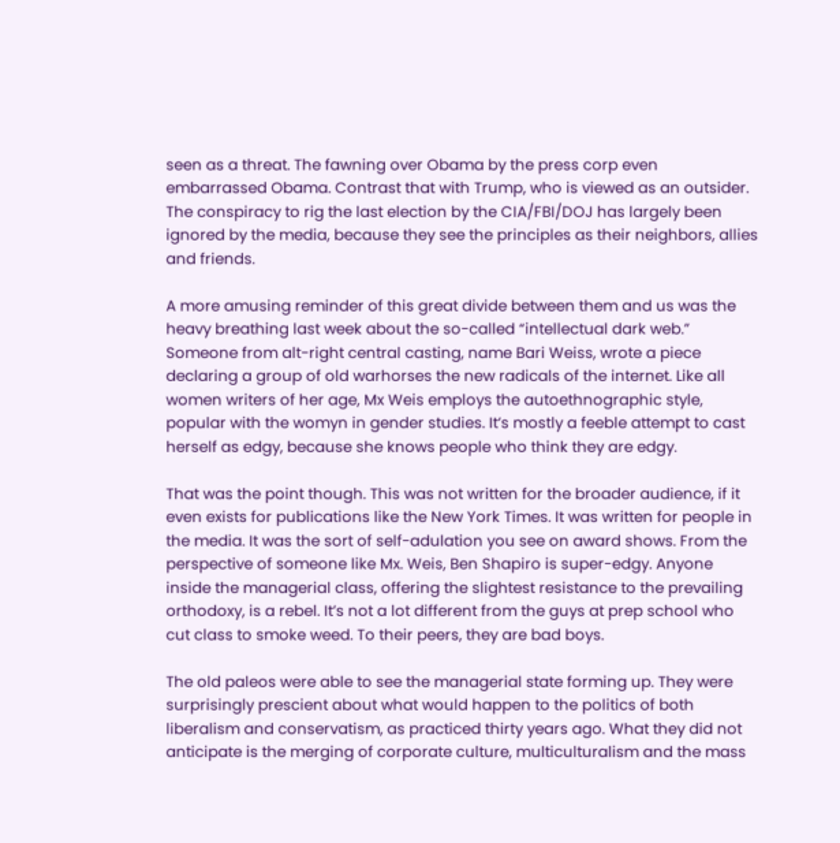seen as a threat. The fawning over Obama by the press corp even embarrassed Obama. Contrast that with Trump, who is viewed as an outsider. The conspiracy to rig the last election by the CIA/FBI/DOJ has largely been ignored by the media, because they see the principles as their neighbors, allies and friends.

A more amusing reminder of this great divide between them and us was the heavy breathing last week about the so-called “intellectual dark web.” Someone from alt-right central casting, name Bari Weiss, wrote a piece declaring a group of old warhorses the new radicals of the internet. Like all women writers of her age, Mx Weis employs the autoethnographic style, popular with the womyn in gender studies. It’s mostly a feeble attempt to cast herself as edgy, because she knows people who think they are edgy.

That was the point though. This was not written for the broader audience, if it even exists for publications like the New York Times. It was written for people in the media. It was the sort of self-adulation you see on award shows. From the perspective of someone like Mx. Weis, Ben Shapiro is super-edgy. Anyone inside the managerial class, offering the slightest resistance to the prevailing orthodoxy, is a rebel. It’s not a lot different from the guys at prep school who cut class to smoke weed. To their peers, they are bad boys.

The old paleos were able to see the managerial state forming up. They were surprisingly prescient about what would happen to the politics of both liberalism and conservatism, as practiced thirty years ago. What they did not anticipate is the merging of corporate culture, multiculturalism and the mass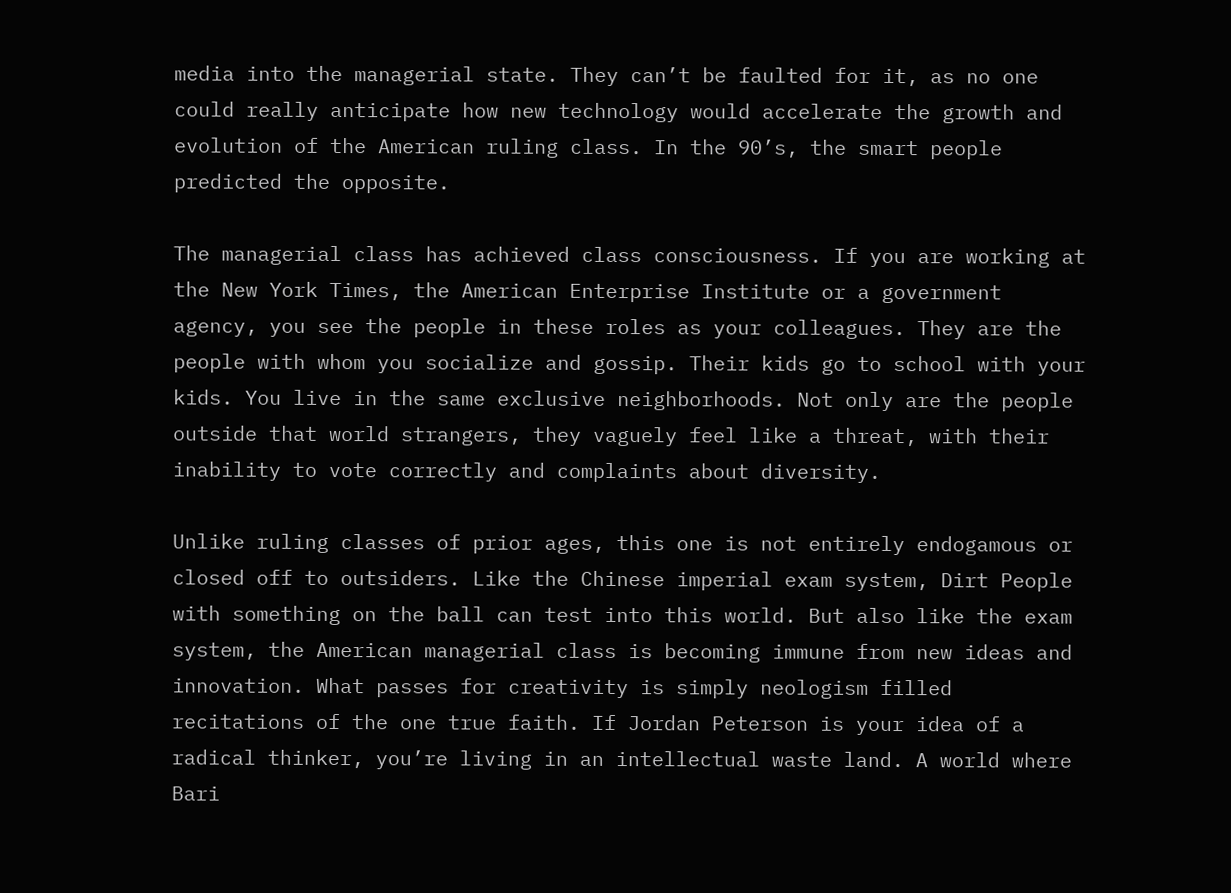media into the managerial state. They can’t be faulted for it, as no one could really anticipate how new technology would accelerate the growth and evolution of the American ruling class. In the 90’s, the smart people predicted the opposite.

The managerial class has achieved class consciousness. If you are working at the New York Times, the American Enterprise Institute or a government agency, you see the people in these roles as your colleagues. They are the people with whom you socialize and gossip. Their kids go to school with your kids. You live in the same exclusive neighborhoods. Not only are the people outside that world strangers, they vaguely feel like a threat, with their inability to vote correctly and complaints about diversity.

Unlike ruling classes of prior ages, this one is not entirely endogamous or closed off to outsiders. Like the Chinese imperial exam system, Dirt People with something on the ball can test into this world. But also like the exam system, the American managerial class is becoming immune from new ideas and innovation. What passes for creativity is simply neologism filled recitations of the one true faith. If Jordan Peterson is your idea of a radical thinker, you’re living in an intellectual waste land. A world where Bari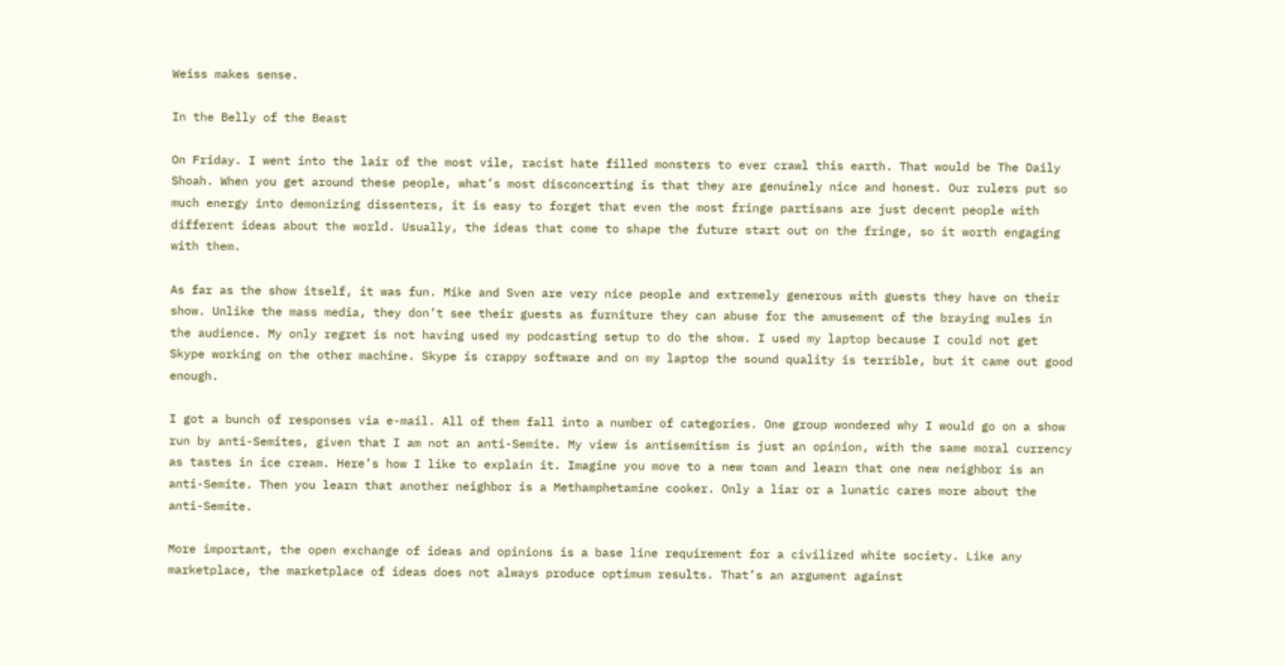Weiss makes sense.

In the Belly of the Beast

On Friday. I went into the lair of the most vile, racist hate filled monsters to ever crawl this earth. That would be The Daily Shoah. When you get around these people, what’s most disconcerting is that they are genuinely nice and honest. Our rulers put so much energy into demonizing dissenters, it is easy to forget that even the most fringe partisans are just decent people with different ideas about the world. Usually, the ideas that come to shape the future start out on the fringe, so it worth engaging with them.

As far as the show itself, it was fun. Mike and Sven are very nice people and extremely generous with guests they have on their show. Unlike the mass media, they don’t see their guests as furniture they can abuse for the amusement of the braying mules in the audience. My only regret is not having used my podcasting setup to do the show. I used my laptop because I could not get Skype working on the other machine. Skype is crappy software and on my laptop the sound quality is terrible, but it came out good enough.

I got a bunch of responses via e-mail. All of them fall into a number of categories. One group wondered why I would go on a show run by anti-Semites, given that I am not an anti-Semite. My view is antisemitism is just an opinion, with the same moral currency as tastes in ice cream. Here’s how I like to explain it. Imagine you move to a new town and learn that one new neighbor is an anti-Semite. Then you learn that another neighbor is a Methamphetamine cooker. Only a liar or a lunatic cares more about the anti-Semite.

More important, the open exchange of ideas and opinions is a base line requirement for a civilized white society. Like any marketplace, the marketplace of ideas does not always produce optimum results. That’s an argument against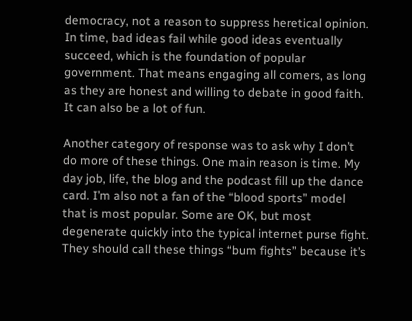democracy, not a reason to suppress heretical opinion. In time, bad ideas fail while good ideas eventually succeed, which is the foundation of popular government. That means engaging all comers, as long as they are honest and willing to debate in good faith. It can also be a lot of fun.

Another category of response was to ask why I don’t do more of these things. One main reason is time. My day job, life, the blog and the podcast fill up the dance card. I’m also not a fan of the “blood sports” model that is most popular. Some are OK, but most degenerate quickly into the typical internet purse fight. They should call these things “bum fights” because it’s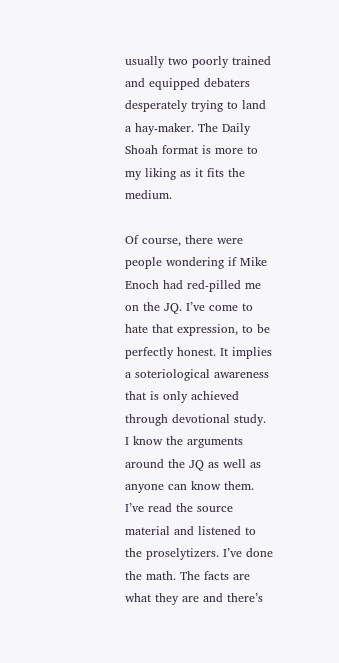usually two poorly trained and equipped debaters desperately trying to land a hay-maker. The Daily Shoah format is more to my liking as it fits the medium.

Of course, there were people wondering if Mike Enoch had red-pilled me on the JQ. I’ve come to hate that expression, to be perfectly honest. It implies a soteriological awareness that is only achieved through devotional study. I know the arguments around the JQ as well as anyone can know them. I’ve read the source material and listened to the proselytizers. I’ve done the math. The facts are what they are and there’s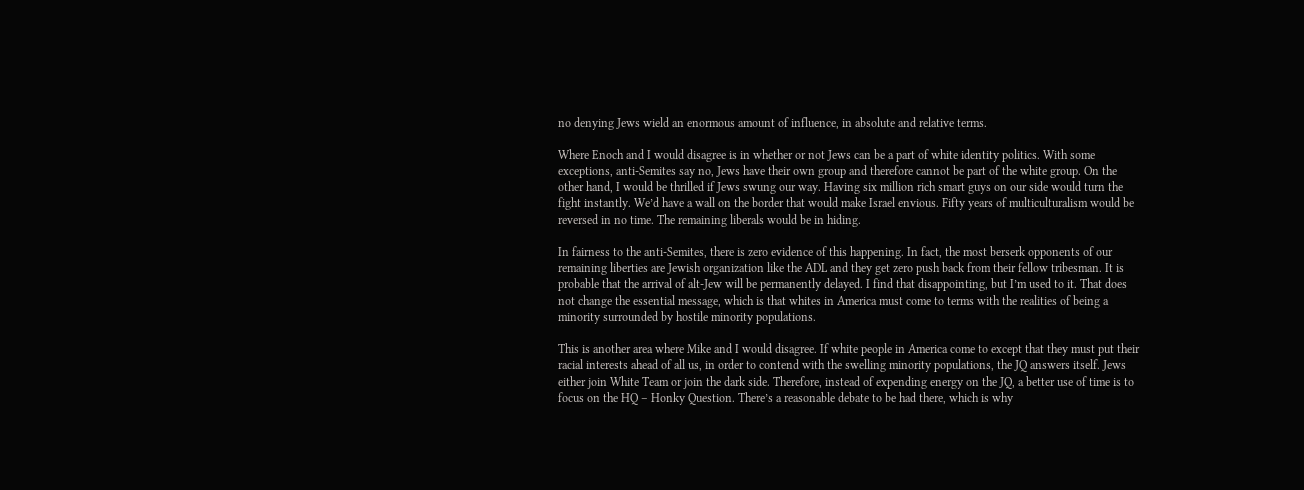no denying Jews wield an enormous amount of influence, in absolute and relative terms.

Where Enoch and I would disagree is in whether or not Jews can be a part of white identity politics. With some exceptions, anti-Semites say no, Jews have their own group and therefore cannot be part of the white group. On the other hand, I would be thrilled if Jews swung our way. Having six million rich smart guys on our side would turn the fight instantly. We’d have a wall on the border that would make Israel envious. Fifty years of multiculturalism would be reversed in no time. The remaining liberals would be in hiding.

In fairness to the anti-Semites, there is zero evidence of this happening. In fact, the most berserk opponents of our remaining liberties are Jewish organization like the ADL and they get zero push back from their fellow tribesman. It is probable that the arrival of alt-Jew will be permanently delayed. I find that disappointing, but I’m used to it. That does not change the essential message, which is that whites in America must come to terms with the realities of being a minority surrounded by hostile minority populations.

This is another area where Mike and I would disagree. If white people in America come to except that they must put their racial interests ahead of all us, in order to contend with the swelling minority populations, the JQ answers itself. Jews either join White Team or join the dark side. Therefore, instead of expending energy on the JQ, a better use of time is to focus on the HQ – Honky Question. There’s a reasonable debate to be had there, which is why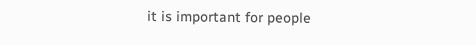it is important for people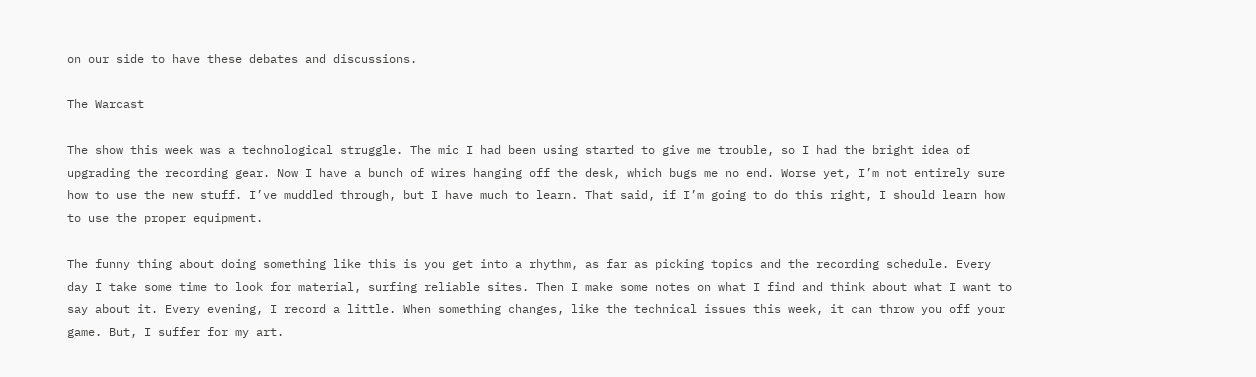on our side to have these debates and discussions.

The Warcast

The show this week was a technological struggle. The mic I had been using started to give me trouble, so I had the bright idea of upgrading the recording gear. Now I have a bunch of wires hanging off the desk, which bugs me no end. Worse yet, I’m not entirely sure how to use the new stuff. I’ve muddled through, but I have much to learn. That said, if I’m going to do this right, I should learn how to use the proper equipment.

The funny thing about doing something like this is you get into a rhythm, as far as picking topics and the recording schedule. Every day I take some time to look for material, surfing reliable sites. Then I make some notes on what I find and think about what I want to say about it. Every evening, I record a little. When something changes, like the technical issues this week, it can throw you off your game. But, I suffer for my art.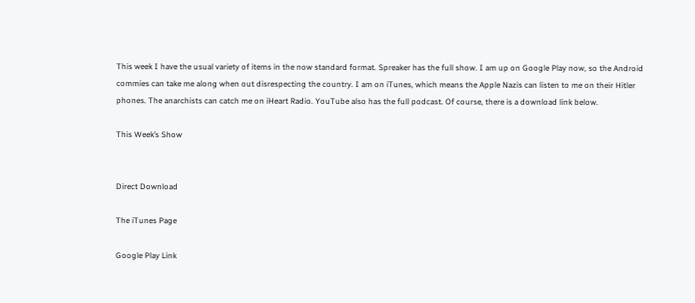This week I have the usual variety of items in the now standard format. Spreaker has the full show. I am up on Google Play now, so the Android commies can take me along when out disrespecting the country. I am on iTunes, which means the Apple Nazis can listen to me on their Hitler phones. The anarchists can catch me on iHeart Radio. YouTube also has the full podcast. Of course, there is a download link below.

This Week’s Show


Direct Download

The iTunes Page

Google Play Link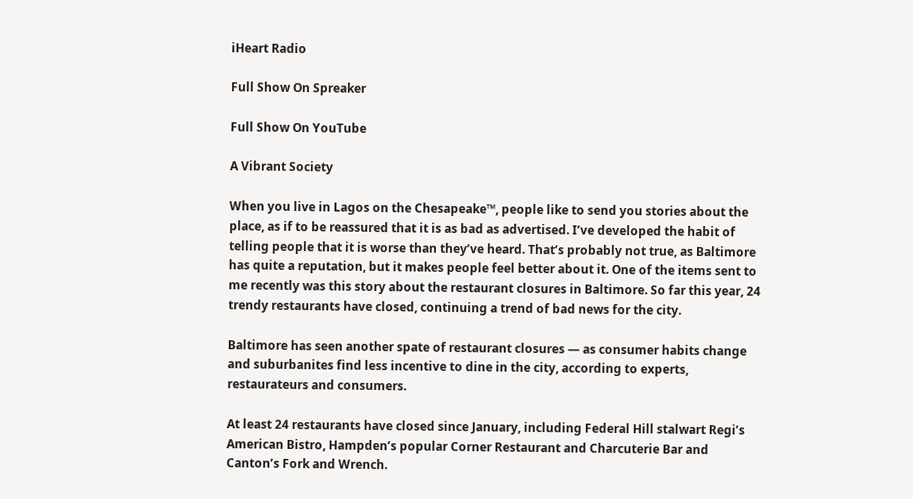iHeart Radio

Full Show On Spreaker

Full Show On YouTube

A Vibrant Society

When you live in Lagos on the Chesapeake™, people like to send you stories about the place, as if to be reassured that it is as bad as advertised. I’ve developed the habit of telling people that it is worse than they’ve heard. That’s probably not true, as Baltimore has quite a reputation, but it makes people feel better about it. One of the items sent to me recently was this story about the restaurant closures in Baltimore. So far this year, 24 trendy restaurants have closed, continuing a trend of bad news for the city.

Baltimore has seen another spate of restaurant closures — as consumer habits change and suburbanites find less incentive to dine in the city, according to experts, restaurateurs and consumers.

At least 24 restaurants have closed since January, including Federal Hill stalwart Regi’s American Bistro, Hampden’s popular Corner Restaurant and Charcuterie Bar and Canton’s Fork and Wrench.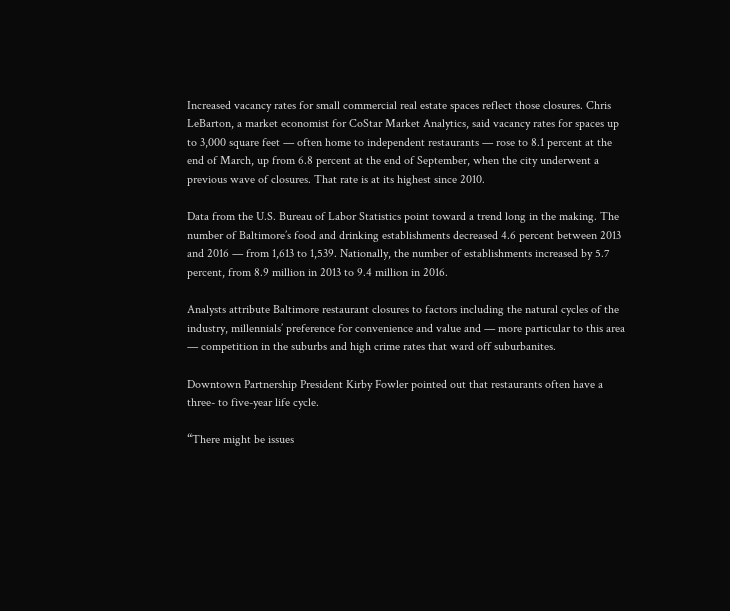Increased vacancy rates for small commercial real estate spaces reflect those closures. Chris LeBarton, a market economist for CoStar Market Analytics, said vacancy rates for spaces up to 3,000 square feet — often home to independent restaurants — rose to 8.1 percent at the end of March, up from 6.8 percent at the end of September, when the city underwent a previous wave of closures. That rate is at its highest since 2010.

Data from the U.S. Bureau of Labor Statistics point toward a trend long in the making. The number of Baltimore’s food and drinking establishments decreased 4.6 percent between 2013 and 2016 — from 1,613 to 1,539. Nationally, the number of establishments increased by 5.7 percent, from 8.9 million in 2013 to 9.4 million in 2016.

Analysts attribute Baltimore restaurant closures to factors including the natural cycles of the industry, millennials’ preference for convenience and value and — more particular to this area — competition in the suburbs and high crime rates that ward off suburbanites.

Downtown Partnership President Kirby Fowler pointed out that restaurants often have a three- to five-year life cycle.

“There might be issues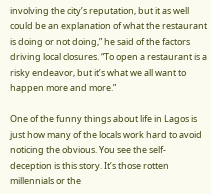involving the city’s reputation, but it as well could be an explanation of what the restaurant is doing or not doing,” he said of the factors driving local closures. “To open a restaurant is a risky endeavor, but it’s what we all want to happen more and more.”

One of the funny things about life in Lagos is just how many of the locals work hard to avoid noticing the obvious. You see the self-deception is this story. It’s those rotten millennials or the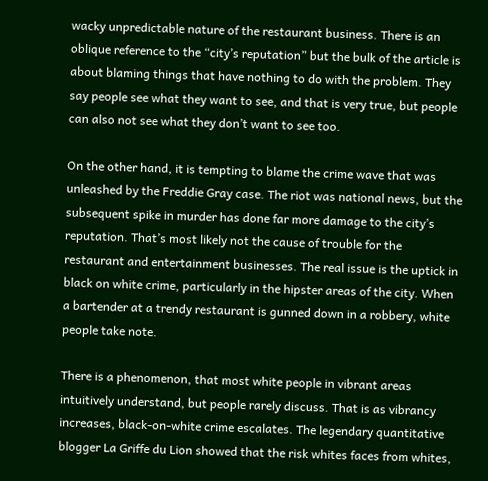wacky unpredictable nature of the restaurant business. There is an oblique reference to the “city’s reputation” but the bulk of the article is about blaming things that have nothing to do with the problem. They say people see what they want to see, and that is very true, but people can also not see what they don’t want to see too.

On the other hand, it is tempting to blame the crime wave that was unleashed by the Freddie Gray case. The riot was national news, but the subsequent spike in murder has done far more damage to the city’s reputation. That’s most likely not the cause of trouble for the restaurant and entertainment businesses. The real issue is the uptick in black on white crime, particularly in the hipster areas of the city. When a bartender at a trendy restaurant is gunned down in a robbery, white people take note.

There is a phenomenon, that most white people in vibrant areas intuitively understand, but people rarely discuss. That is as vibrancy increases, black-on-white crime escalates. The legendary quantitative blogger La Griffe du Lion showed that the risk whites faces from whites,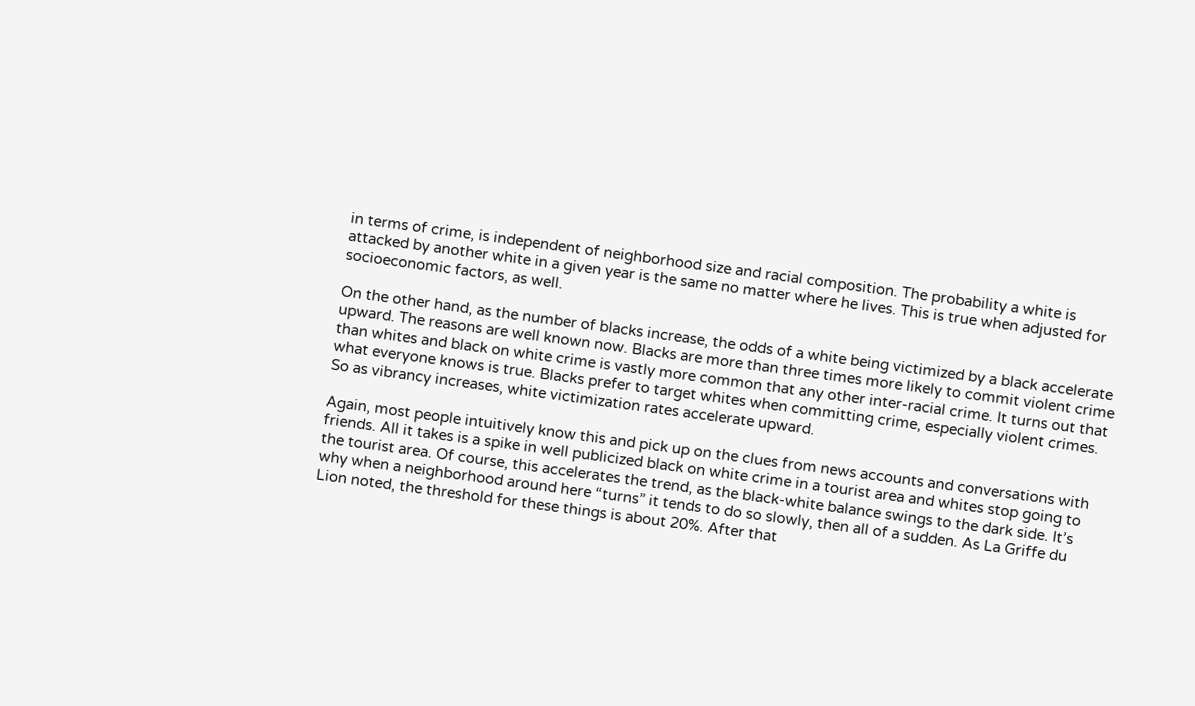in terms of crime, is independent of neighborhood size and racial composition. The probability a white is attacked by another white in a given year is the same no matter where he lives. This is true when adjusted for socioeconomic factors, as well.

On the other hand, as the number of blacks increase, the odds of a white being victimized by a black accelerate upward. The reasons are well known now. Blacks are more than three times more likely to commit violent crime than whites and black on white crime is vastly more common that any other inter-racial crime. It turns out that what everyone knows is true. Blacks prefer to target whites when committing crime, especially violent crimes. So as vibrancy increases, white victimization rates accelerate upward.

Again, most people intuitively know this and pick up on the clues from news accounts and conversations with friends. All it takes is a spike in well publicized black on white crime in a tourist area and whites stop going to the tourist area. Of course, this accelerates the trend, as the black-white balance swings to the dark side. It’s why when a neighborhood around here “turns” it tends to do so slowly, then all of a sudden. As La Griffe du Lion noted, the threshold for these things is about 20%. After that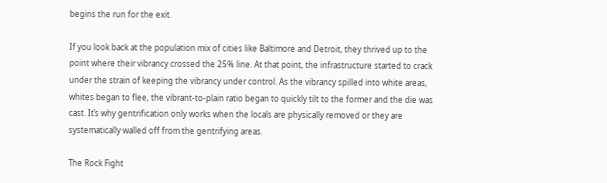begins the run for the exit.

If you look back at the population mix of cities like Baltimore and Detroit, they thrived up to the point where their vibrancy crossed the 25% line. At that point, the infrastructure started to crack under the strain of keeping the vibrancy under control. As the vibrancy spilled into white areas, whites began to flee, the vibrant-to-plain ratio began to quickly tilt to the former and the die was cast. It’s why gentrification only works when the locals are physically removed or they are systematically walled off from the gentrifying areas.

The Rock Fight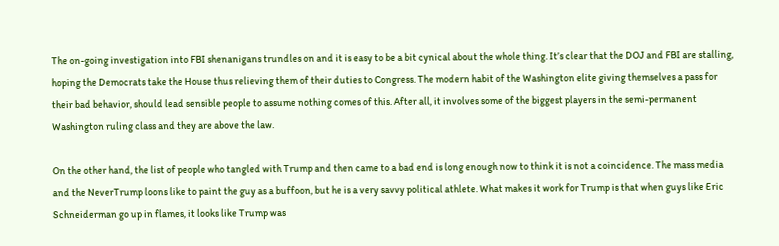The on-going investigation into FBI shenanigans trundles on and it is easy to be a bit cynical about the whole thing. It’s clear that the DOJ and FBI are stalling, hoping the Democrats take the House thus relieving them of their duties to Congress. The modern habit of the Washington elite giving themselves a pass for their bad behavior, should lead sensible people to assume nothing comes of this. After all, it involves some of the biggest players in the semi-permanent Washington ruling class and they are above the law.

On the other hand, the list of people who tangled with Trump and then came to a bad end is long enough now to think it is not a coincidence. The mass media and the NeverTrump loons like to paint the guy as a buffoon, but he is a very savvy political athlete. What makes it work for Trump is that when guys like Eric Schneiderman go up in flames, it looks like Trump was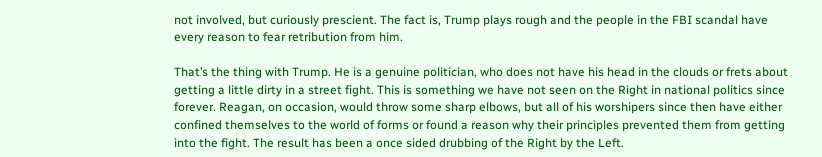not involved, but curiously prescient. The fact is, Trump plays rough and the people in the FBI scandal have every reason to fear retribution from him.

That’s the thing with Trump. He is a genuine politician, who does not have his head in the clouds or frets about getting a little dirty in a street fight. This is something we have not seen on the Right in national politics since forever. Reagan, on occasion, would throw some sharp elbows, but all of his worshipers since then have either confined themselves to the world of forms or found a reason why their principles prevented them from getting into the fight. The result has been a once sided drubbing of the Right by the Left.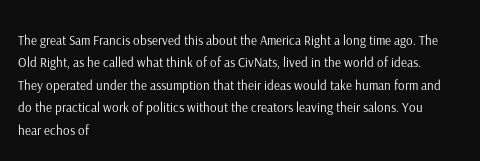The great Sam Francis observed this about the America Right a long time ago. The Old Right, as he called what think of of as CivNats, lived in the world of ideas. They operated under the assumption that their ideas would take human form and do the practical work of politics without the creators leaving their salons. You hear echos of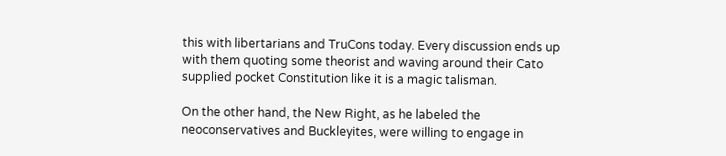this with libertarians and TruCons today. Every discussion ends up with them quoting some theorist and waving around their Cato supplied pocket Constitution like it is a magic talisman.

On the other hand, the New Right, as he labeled the neoconservatives and Buckleyites, were willing to engage in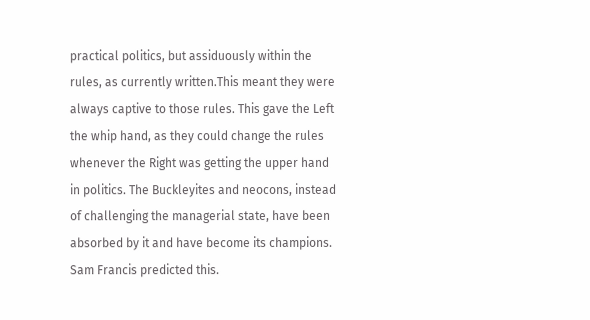practical politics, but assiduously within the rules, as currently written.This meant they were always captive to those rules. This gave the Left the whip hand, as they could change the rules whenever the Right was getting the upper hand in politics. The Buckleyites and neocons, instead of challenging the managerial state, have been absorbed by it and have become its champions. Sam Francis predicted this.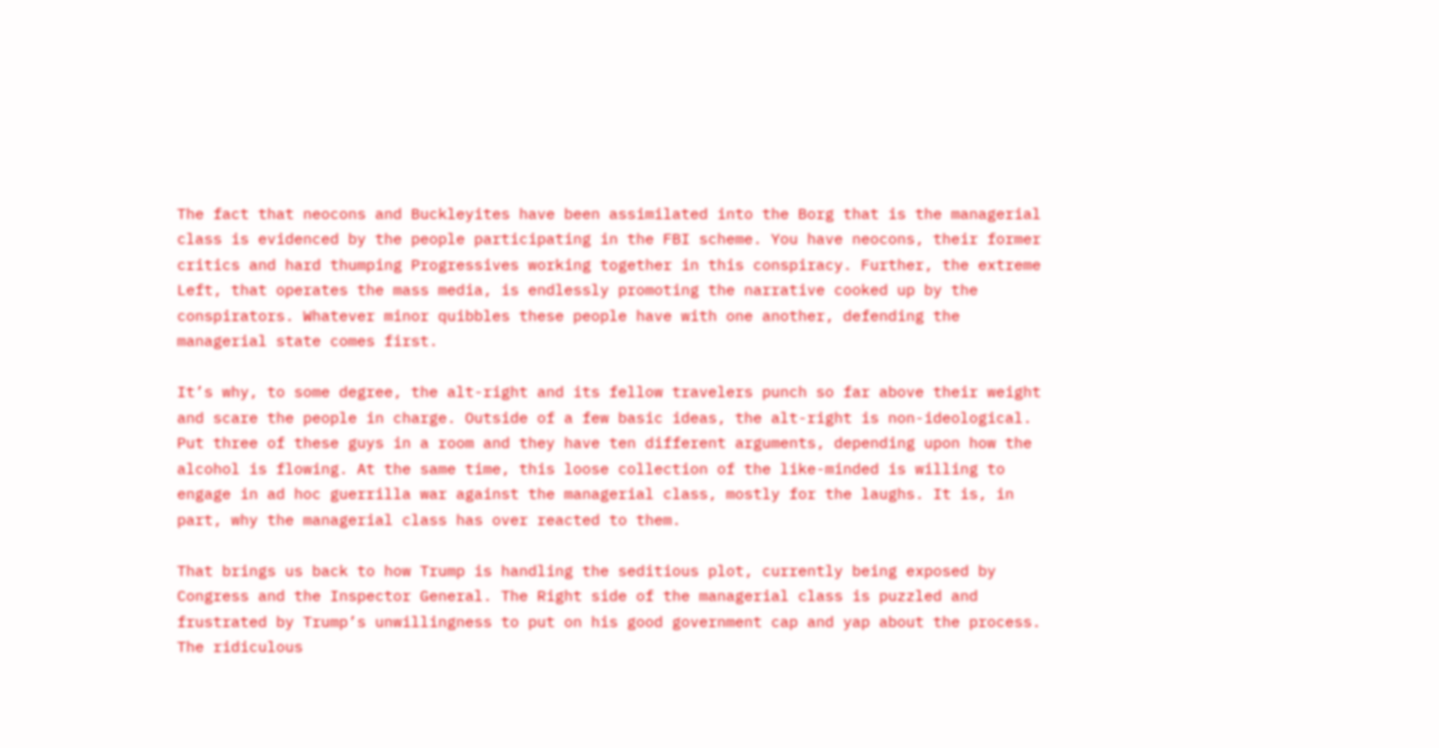The fact that neocons and Buckleyites have been assimilated into the Borg that is the managerial class is evidenced by the people participating in the FBI scheme. You have neocons, their former critics and hard thumping Progressives working together in this conspiracy. Further, the extreme Left, that operates the mass media, is endlessly promoting the narrative cooked up by the conspirators. Whatever minor quibbles these people have with one another, defending the managerial state comes first.

It’s why, to some degree, the alt-right and its fellow travelers punch so far above their weight and scare the people in charge. Outside of a few basic ideas, the alt-right is non-ideological. Put three of these guys in a room and they have ten different arguments, depending upon how the alcohol is flowing. At the same time, this loose collection of the like-minded is willing to engage in ad hoc guerrilla war against the managerial class, mostly for the laughs. It is, in part, why the managerial class has over reacted to them.

That brings us back to how Trump is handling the seditious plot, currently being exposed by Congress and the Inspector General. The Right side of the managerial class is puzzled and frustrated by Trump’s unwillingness to put on his good government cap and yap about the process. The ridiculous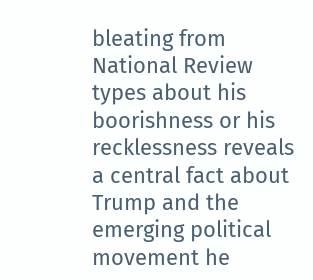bleating from National Review types about his boorishness or his recklessness reveals a central fact about Trump and the emerging political movement he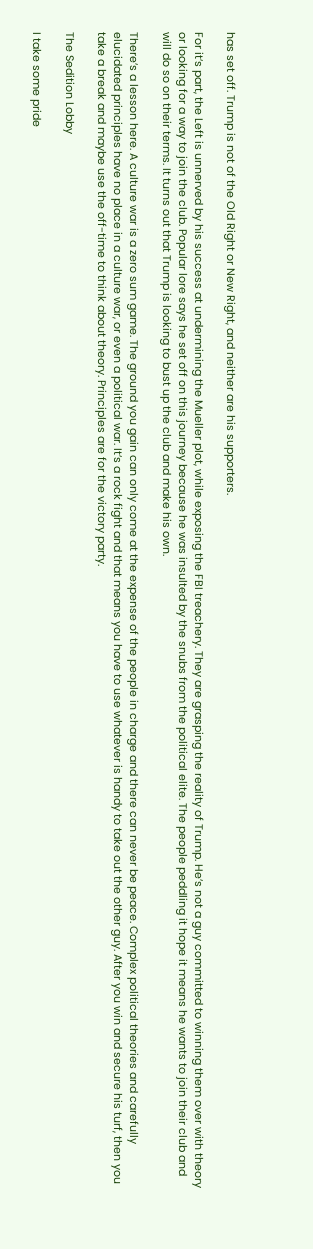has set off. Trump is not of the Old Right or New Right, and neither are his supporters.

For it’s part, the Left is unnerved by his success at undermining the Mueller plot, while exposing the FBI treachery. They are grasping the reality of Trump. He’s not a guy committed to winning them over with theory or looking for a way to join the club. Popular lore says he set off on this journey because he was insulted by the snubs from the political elite. The people peddling it hope it means he wants to join their club and will do so on their terms. It turns out that Trump is looking to bust up the club and make his own.

There’s a lesson here. A culture war is a zero sum game. The ground you gain can only come at the expense of the people in charge and there can never be peace. Complex political theories and carefully elucidated principles have no place in a culture war, or even a political war. It’s a rock fight and that means you have to use whatever is handy to take out the other guy. After you win and secure his turf, then you take a break and maybe use the off-time to think about theory. Principles are for the victory party.

The Sedition Lobby

I take some pride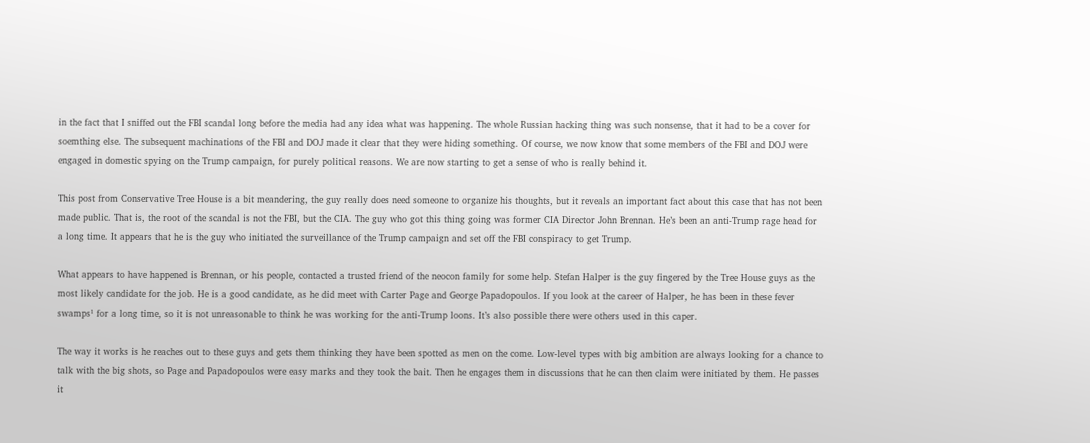in the fact that I sniffed out the FBI scandal long before the media had any idea what was happening. The whole Russian hacking thing was such nonsense, that it had to be a cover for soemthing else. The subsequent machinations of the FBI and DOJ made it clear that they were hiding something. Of course, we now know that some members of the FBI and DOJ were engaged in domestic spying on the Trump campaign, for purely political reasons. We are now starting to get a sense of who is really behind it.

This post from Conservative Tree House is a bit meandering, the guy really does need someone to organize his thoughts, but it reveals an important fact about this case that has not been made public. That is, the root of the scandal is not the FBI, but the CIA. The guy who got this thing going was former CIA Director John Brennan. He’s been an anti-Trump rage head for a long time. It appears that he is the guy who initiated the surveillance of the Trump campaign and set off the FBI conspiracy to get Trump.

What appears to have happened is Brennan, or his people, contacted a trusted friend of the neocon family for some help. Stefan Halper is the guy fingered by the Tree House guys as the most likely candidate for the job. He is a good candidate, as he did meet with Carter Page and George Papadopoulos. If you look at the career of Halper, he has been in these fever swamps¹ for a long time, so it is not unreasonable to think he was working for the anti-Trump loons. It’s also possible there were others used in this caper.

The way it works is he reaches out to these guys and gets them thinking they have been spotted as men on the come. Low-level types with big ambition are always looking for a chance to talk with the big shots, so Page and Papadopoulos were easy marks and they took the bait. Then he engages them in discussions that he can then claim were initiated by them. He passes it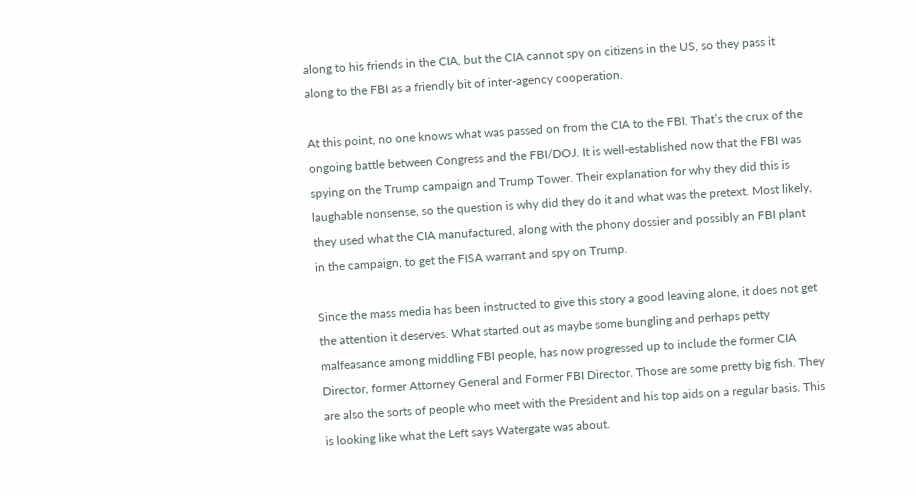along to his friends in the CIA, but the CIA cannot spy on citizens in the US, so they pass it along to the FBI as a friendly bit of inter-agency cooperation.

At this point, no one knows what was passed on from the CIA to the FBI. That’s the crux of the ongoing battle between Congress and the FBI/DOJ. It is well-established now that the FBI was spying on the Trump campaign and Trump Tower. Their explanation for why they did this is laughable nonsense, so the question is why did they do it and what was the pretext. Most likely, they used what the CIA manufactured, along with the phony dossier and possibly an FBI plant in the campaign, to get the FISA warrant and spy on Trump.

Since the mass media has been instructed to give this story a good leaving alone, it does not get the attention it deserves. What started out as maybe some bungling and perhaps petty malfeasance among middling FBI people, has now progressed up to include the former CIA Director, former Attorney General and Former FBI Director. Those are some pretty big fish. They are also the sorts of people who meet with the President and his top aids on a regular basis. This is looking like what the Left says Watergate was about.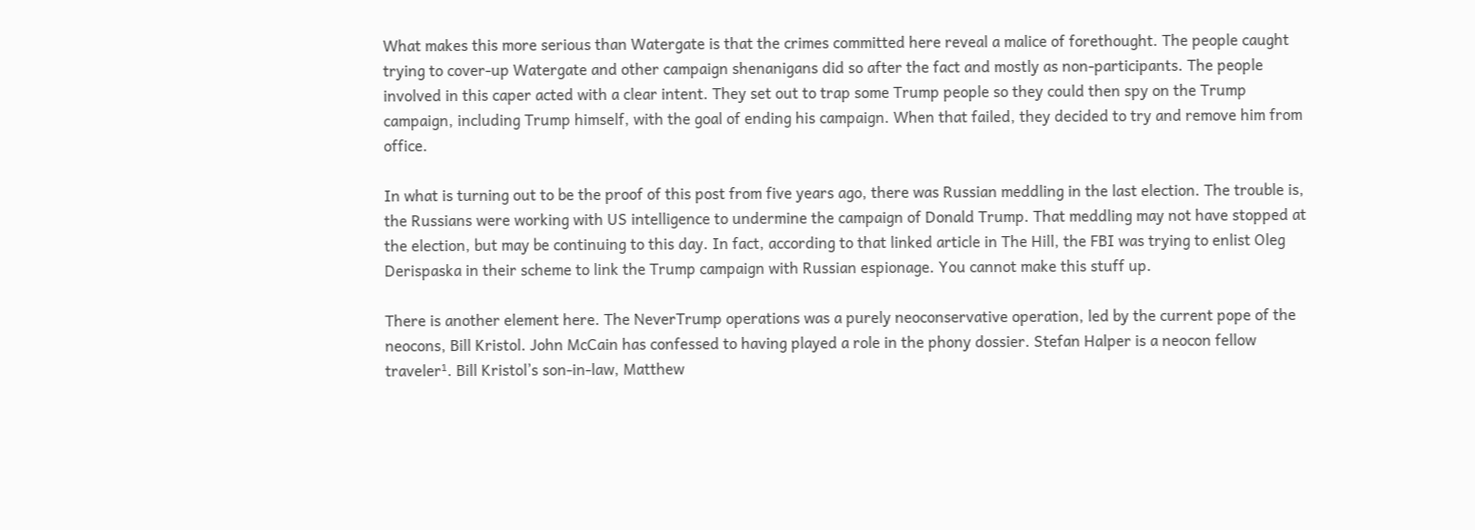What makes this more serious than Watergate is that the crimes committed here reveal a malice of forethought. The people caught trying to cover-up Watergate and other campaign shenanigans did so after the fact and mostly as non-participants. The people involved in this caper acted with a clear intent. They set out to trap some Trump people so they could then spy on the Trump campaign, including Trump himself, with the goal of ending his campaign. When that failed, they decided to try and remove him from office.

In what is turning out to be the proof of this post from five years ago, there was Russian meddling in the last election. The trouble is, the Russians were working with US intelligence to undermine the campaign of Donald Trump. That meddling may not have stopped at the election, but may be continuing to this day. In fact, according to that linked article in The Hill, the FBI was trying to enlist Oleg Derispaska in their scheme to link the Trump campaign with Russian espionage. You cannot make this stuff up.

There is another element here. The NeverTrump operations was a purely neoconservative operation, led by the current pope of the neocons, Bill Kristol. John McCain has confessed to having played a role in the phony dossier. Stefan Halper is a neocon fellow traveler¹. Bill Kristol’s son-in-law, Matthew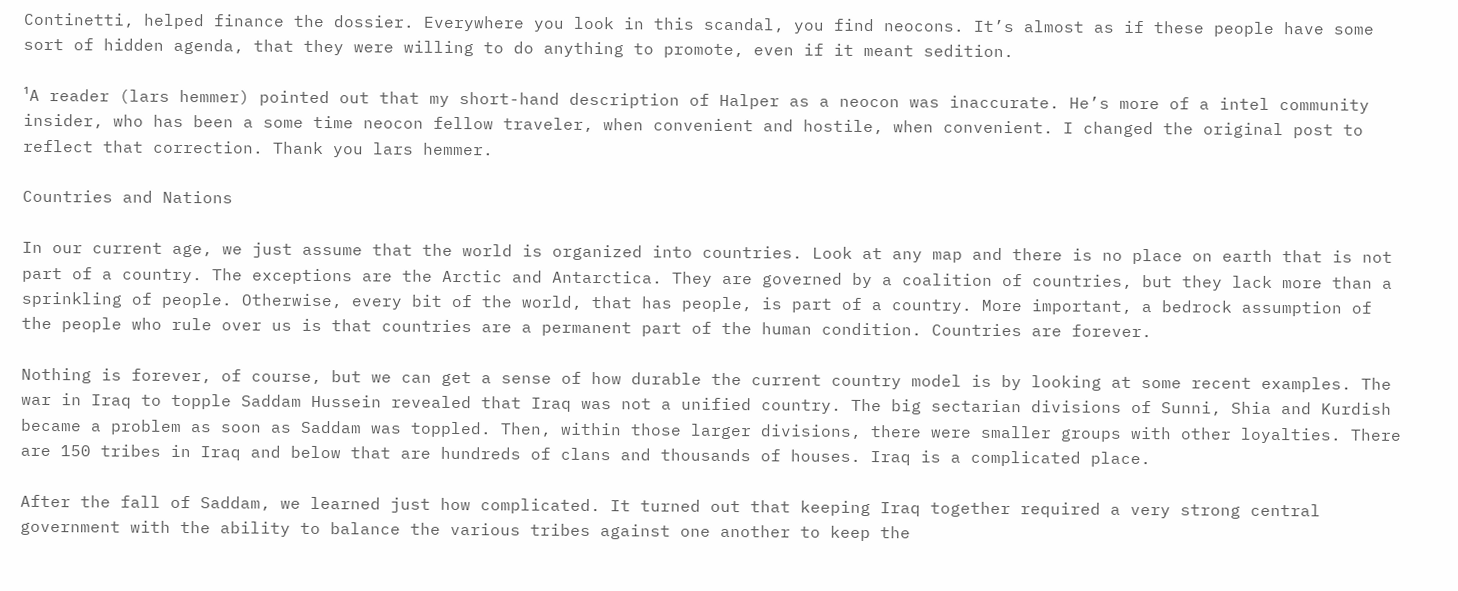Continetti, helped finance the dossier. Everywhere you look in this scandal, you find neocons. It’s almost as if these people have some sort of hidden agenda, that they were willing to do anything to promote, even if it meant sedition.

¹A reader (lars hemmer) pointed out that my short-hand description of Halper as a neocon was inaccurate. He’s more of a intel community insider, who has been a some time neocon fellow traveler, when convenient and hostile, when convenient. I changed the original post to reflect that correction. Thank you lars hemmer.

Countries and Nations

In our current age, we just assume that the world is organized into countries. Look at any map and there is no place on earth that is not part of a country. The exceptions are the Arctic and Antarctica. They are governed by a coalition of countries, but they lack more than a sprinkling of people. Otherwise, every bit of the world, that has people, is part of a country. More important, a bedrock assumption of the people who rule over us is that countries are a permanent part of the human condition. Countries are forever.

Nothing is forever, of course, but we can get a sense of how durable the current country model is by looking at some recent examples. The war in Iraq to topple Saddam Hussein revealed that Iraq was not a unified country. The big sectarian divisions of Sunni, Shia and Kurdish became a problem as soon as Saddam was toppled. Then, within those larger divisions, there were smaller groups with other loyalties. There are 150 tribes in Iraq and below that are hundreds of clans and thousands of houses. Iraq is a complicated place.

After the fall of Saddam, we learned just how complicated. It turned out that keeping Iraq together required a very strong central government with the ability to balance the various tribes against one another to keep the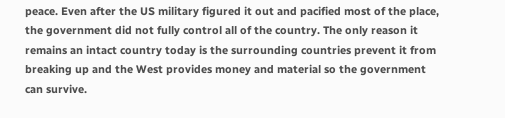peace. Even after the US military figured it out and pacified most of the place, the government did not fully control all of the country. The only reason it remains an intact country today is the surrounding countries prevent it from breaking up and the West provides money and material so the government can survive.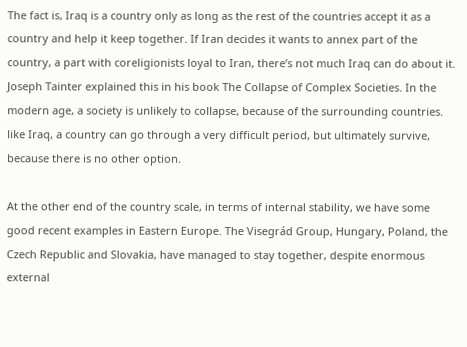The fact is, Iraq is a country only as long as the rest of the countries accept it as a country and help it keep together. If Iran decides it wants to annex part of the country, a part with coreligionists loyal to Iran, there’s not much Iraq can do about it. Joseph Tainter explained this in his book The Collapse of Complex Societies. In the modern age, a society is unlikely to collapse, because of the surrounding countries. like Iraq, a country can go through a very difficult period, but ultimately survive, because there is no other option.

At the other end of the country scale, in terms of internal stability, we have some good recent examples in Eastern Europe. The Visegrád Group, Hungary, Poland, the Czech Republic and Slovakia, have managed to stay together, despite enormous external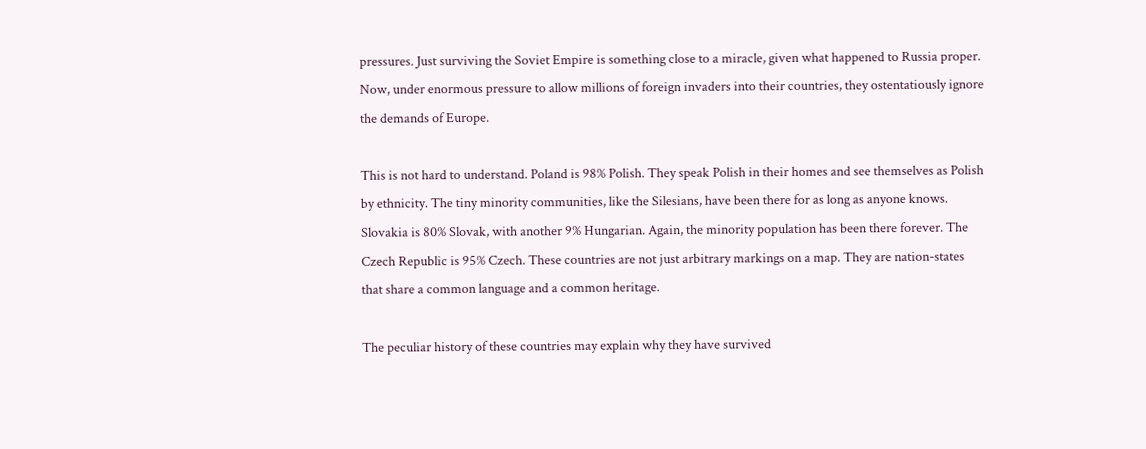pressures. Just surviving the Soviet Empire is something close to a miracle, given what happened to Russia proper. Now, under enormous pressure to allow millions of foreign invaders into their countries, they ostentatiously ignore the demands of Europe.

This is not hard to understand. Poland is 98% Polish. They speak Polish in their homes and see themselves as Polish by ethnicity. The tiny minority communities, like the Silesians, have been there for as long as anyone knows. Slovakia is 80% Slovak, with another 9% Hungarian. Again, the minority population has been there forever. The Czech Republic is 95% Czech. These countries are not just arbitrary markings on a map. They are nation-states that share a common language and a common heritage.

The peculiar history of these countries may explain why they have survived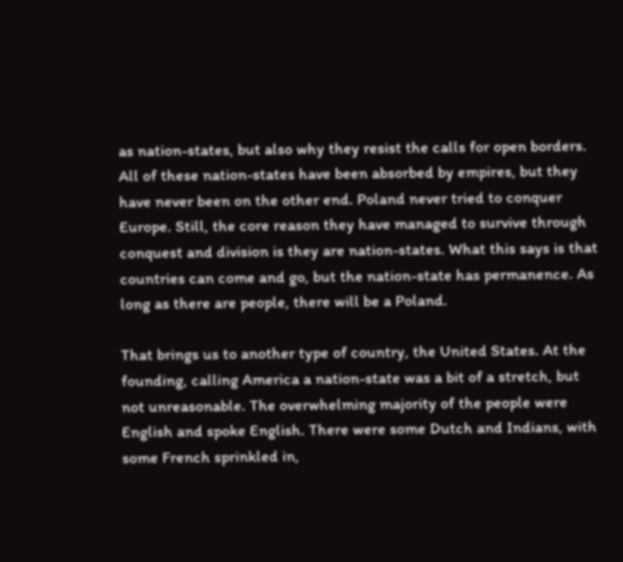as nation-states, but also why they resist the calls for open borders. All of these nation-states have been absorbed by empires, but they have never been on the other end. Poland never tried to conquer Europe. Still, the core reason they have managed to survive through conquest and division is they are nation-states. What this says is that countries can come and go, but the nation-state has permanence. As long as there are people, there will be a Poland.

That brings us to another type of country, the United States. At the founding, calling America a nation-state was a bit of a stretch, but not unreasonable. The overwhelming majority of the people were English and spoke English. There were some Dutch and Indians, with some French sprinkled in,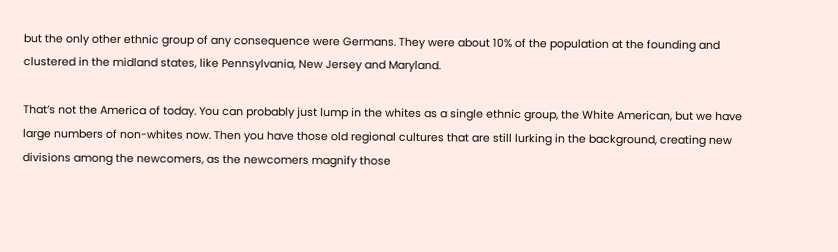but the only other ethnic group of any consequence were Germans. They were about 10% of the population at the founding and clustered in the midland states, like Pennsylvania, New Jersey and Maryland.

That’s not the America of today. You can probably just lump in the whites as a single ethnic group, the White American, but we have large numbers of non-whites now. Then you have those old regional cultures that are still lurking in the background, creating new divisions among the newcomers, as the newcomers magnify those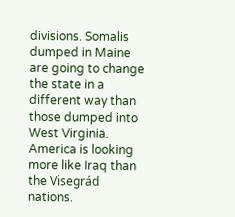divisions. Somalis dumped in Maine are going to change the state in a different way than those dumped into West Virginia. America is looking more like Iraq than the Visegrád nations.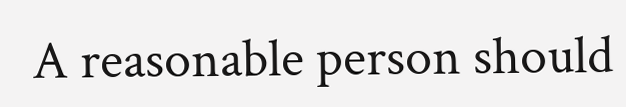A reasonable person should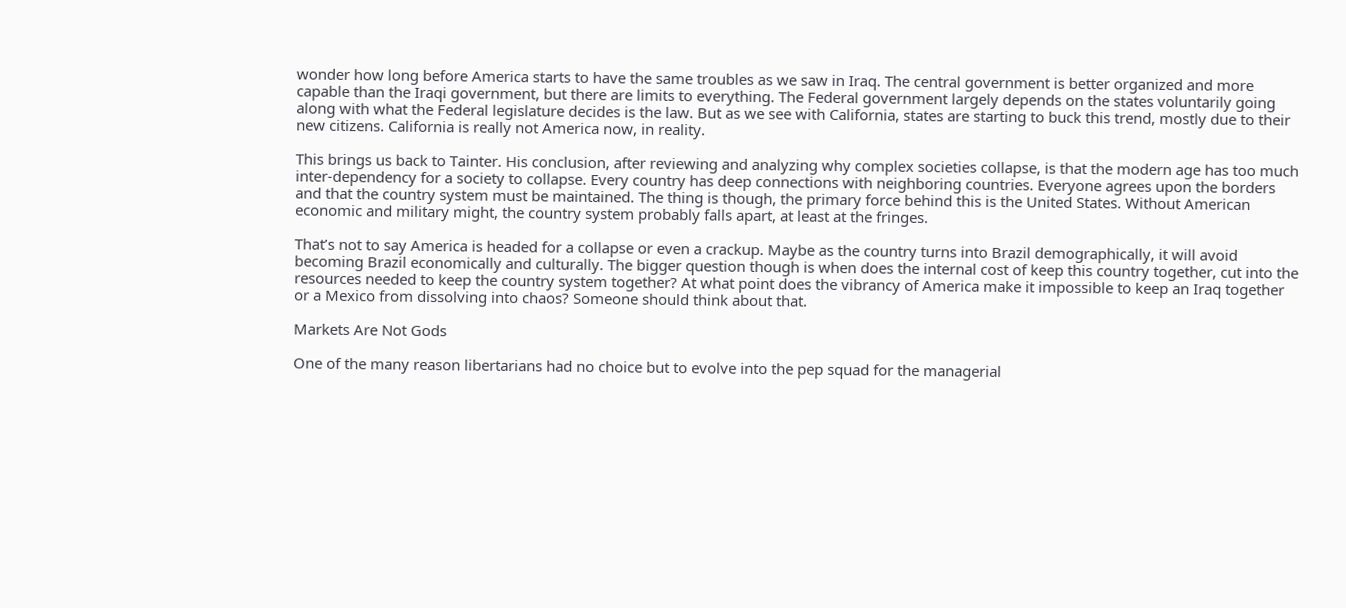wonder how long before America starts to have the same troubles as we saw in Iraq. The central government is better organized and more capable than the Iraqi government, but there are limits to everything. The Federal government largely depends on the states voluntarily going along with what the Federal legislature decides is the law. But as we see with California, states are starting to buck this trend, mostly due to their new citizens. California is really not America now, in reality.

This brings us back to Tainter. His conclusion, after reviewing and analyzing why complex societies collapse, is that the modern age has too much inter-dependency for a society to collapse. Every country has deep connections with neighboring countries. Everyone agrees upon the borders and that the country system must be maintained. The thing is though, the primary force behind this is the United States. Without American economic and military might, the country system probably falls apart, at least at the fringes.

That’s not to say America is headed for a collapse or even a crackup. Maybe as the country turns into Brazil demographically, it will avoid becoming Brazil economically and culturally. The bigger question though is when does the internal cost of keep this country together, cut into the resources needed to keep the country system together? At what point does the vibrancy of America make it impossible to keep an Iraq together or a Mexico from dissolving into chaos? Someone should think about that.

Markets Are Not Gods

One of the many reason libertarians had no choice but to evolve into the pep squad for the managerial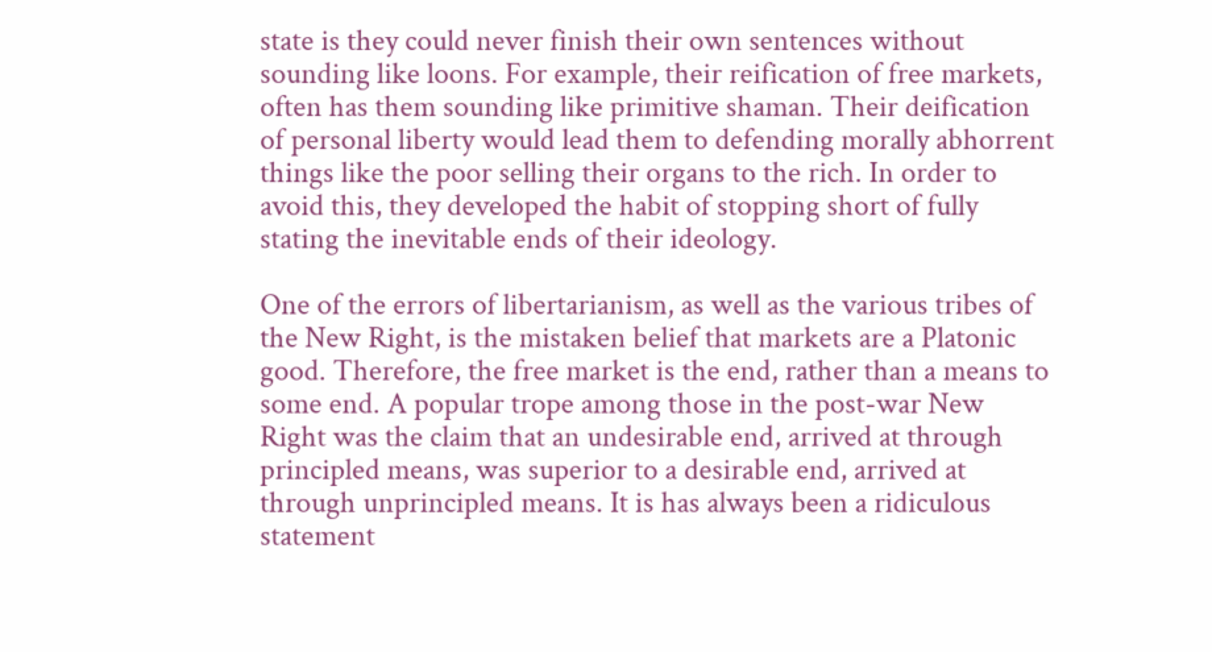state is they could never finish their own sentences without sounding like loons. For example, their reification of free markets, often has them sounding like primitive shaman. Their deification of personal liberty would lead them to defending morally abhorrent things like the poor selling their organs to the rich. In order to avoid this, they developed the habit of stopping short of fully stating the inevitable ends of their ideology.

One of the errors of libertarianism, as well as the various tribes of the New Right, is the mistaken belief that markets are a Platonic good. Therefore, the free market is the end, rather than a means to some end. A popular trope among those in the post-war New Right was the claim that an undesirable end, arrived at through principled means, was superior to a desirable end, arrived at through unprincipled means. It is has always been a ridiculous statement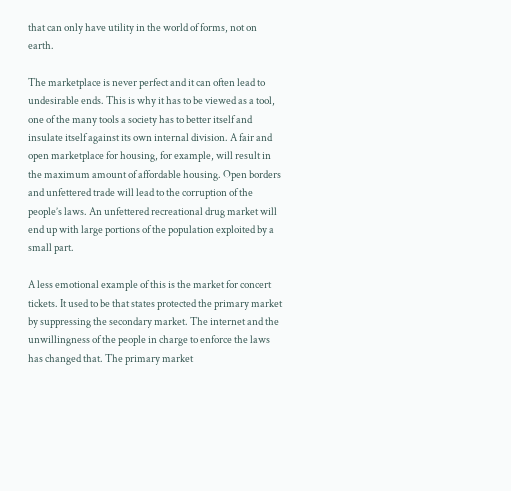that can only have utility in the world of forms, not on earth.

The marketplace is never perfect and it can often lead to undesirable ends. This is why it has to be viewed as a tool, one of the many tools a society has to better itself and insulate itself against its own internal division. A fair and open marketplace for housing, for example, will result in the maximum amount of affordable housing. Open borders and unfettered trade will lead to the corruption of the people’s laws. An unfettered recreational drug market will end up with large portions of the population exploited by a small part.

A less emotional example of this is the market for concert tickets. It used to be that states protected the primary market by suppressing the secondary market. The internet and the unwillingness of the people in charge to enforce the laws has changed that. The primary market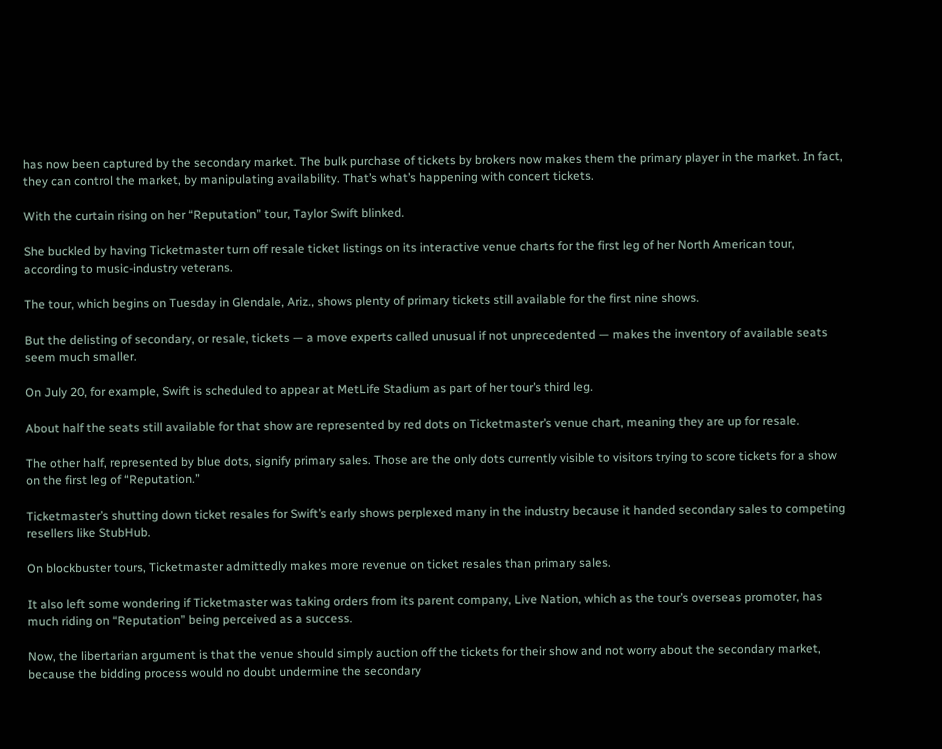has now been captured by the secondary market. The bulk purchase of tickets by brokers now makes them the primary player in the market. In fact, they can control the market, by manipulating availability. That’s what’s happening with concert tickets.

With the curtain rising on her “Reputation” tour, Taylor Swift blinked.

She buckled by having Ticketmaster turn off resale ticket listings on its interactive venue charts for the first leg of her North American tour, according to music-industry veterans.

The tour, which begins on Tuesday in Glendale, Ariz., shows plenty of primary tickets still available for the first nine shows.

But the delisting of secondary, or resale, tickets — a move experts called unusual if not unprecedented — makes the inventory of available seats seem much smaller.

On July 20, for example, Swift is scheduled to appear at MetLife Stadium as part of her tour’s third leg.

About half the seats still available for that show are represented by red dots on Ticketmaster’s venue chart, meaning they are up for resale.

The other half, represented by blue dots, signify primary sales. Those are the only dots currently visible to visitors trying to score tickets for a show on the first leg of “Reputation.”

Ticketmaster’s shutting down ticket resales for Swift’s early shows perplexed many in the industry because it handed secondary sales to competing resellers like StubHub.

On blockbuster tours, Ticketmaster admittedly makes more revenue on ticket resales than primary sales.

It also left some wondering if Ticketmaster was taking orders from its parent company, Live Nation, which as the tour’s overseas promoter, has much riding on “Reputation” being perceived as a success.

Now, the libertarian argument is that the venue should simply auction off the tickets for their show and not worry about the secondary market, because the bidding process would no doubt undermine the secondary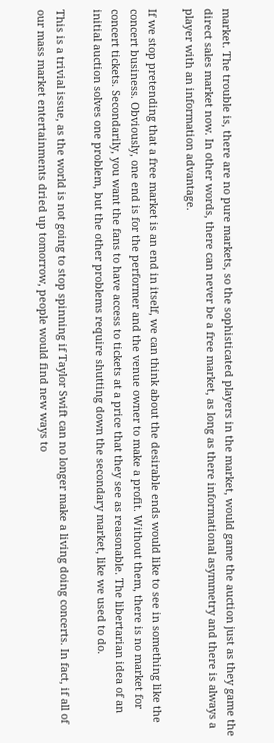market. The trouble is, there are no pure markets, so the sophisticated players in the market, would game the auction just as they game the direct sales market now. In other words, there can never be a free market, as long as there informational asymmetry and there is always a player with an information advantage.

If we stop pretending that a free market is an end in itself, we can think about the desirable ends would like to see in something like the concert business. Obviously, one end is for the performer and the venue owner to make a profit. Without them, there is no market for concert tickets. Secondarily, you want the fans to have access to tickets at a price that they see as reasonable. The libertarian idea of an initial auction solves one problem, but the other problems require shutting down the secondary market, like we used to do.

This is a trivial issue, as the world is not going to stop spinning if Taylor Swift can no longer make a living doing concerts. In fact, if all of our mass market entertainments dried up tomorrow, people would find new ways to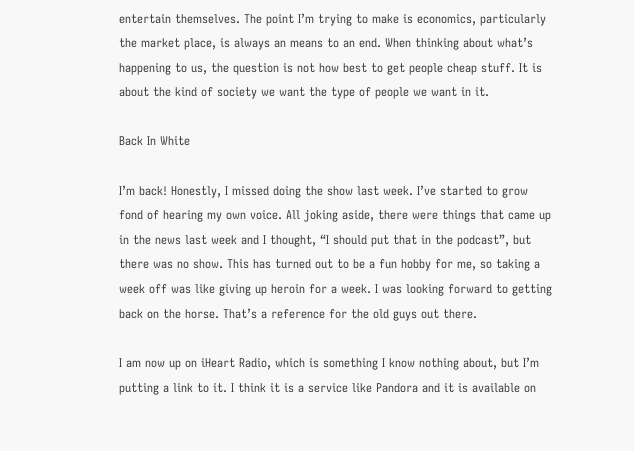entertain themselves. The point I’m trying to make is economics, particularly the market place, is always an means to an end. When thinking about what’s happening to us, the question is not how best to get people cheap stuff. It is about the kind of society we want the type of people we want in it.

Back In White

I’m back! Honestly, I missed doing the show last week. I’ve started to grow fond of hearing my own voice. All joking aside, there were things that came up in the news last week and I thought, “I should put that in the podcast”, but there was no show. This has turned out to be a fun hobby for me, so taking a week off was like giving up heroin for a week. I was looking forward to getting back on the horse. That’s a reference for the old guys out there.

I am now up on iHeart Radio, which is something I know nothing about, but I’m putting a link to it. I think it is a service like Pandora and it is available on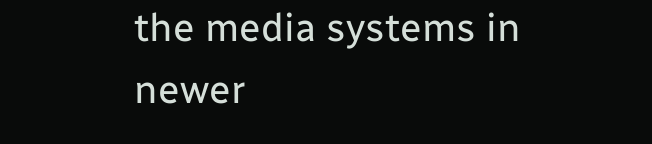the media systems in newer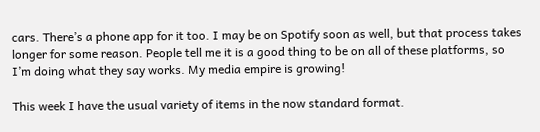cars. There’s a phone app for it too. I may be on Spotify soon as well, but that process takes longer for some reason. People tell me it is a good thing to be on all of these platforms, so I’m doing what they say works. My media empire is growing!

This week I have the usual variety of items in the now standard format.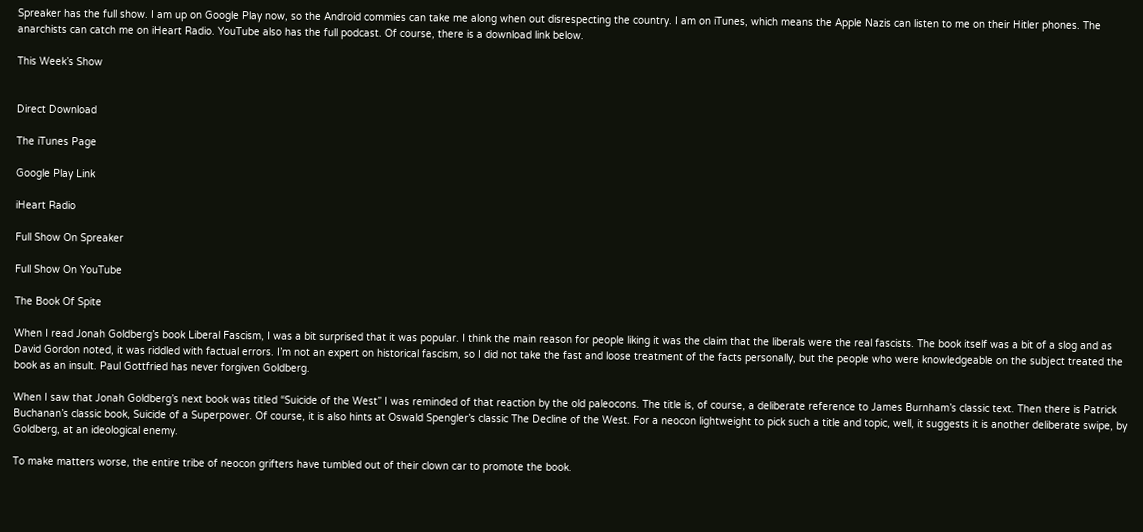Spreaker has the full show. I am up on Google Play now, so the Android commies can take me along when out disrespecting the country. I am on iTunes, which means the Apple Nazis can listen to me on their Hitler phones. The anarchists can catch me on iHeart Radio. YouTube also has the full podcast. Of course, there is a download link below.

This Week’s Show


Direct Download

The iTunes Page

Google Play Link

iHeart Radio

Full Show On Spreaker

Full Show On YouTube

The Book Of Spite

When I read Jonah Goldberg’s book Liberal Fascism, I was a bit surprised that it was popular. I think the main reason for people liking it was the claim that the liberals were the real fascists. The book itself was a bit of a slog and as David Gordon noted, it was riddled with factual errors. I’m not an expert on historical fascism, so I did not take the fast and loose treatment of the facts personally, but the people who were knowledgeable on the subject treated the book as an insult. Paul Gottfried has never forgiven Goldberg.

When I saw that Jonah Goldberg’s next book was titled “Suicide of the West” I was reminded of that reaction by the old paleocons. The title is, of course, a deliberate reference to James Burnham’s classic text. Then there is Patrick Buchanan’s classic book, Suicide of a Superpower. Of course, it is also hints at Oswald Spengler’s classic The Decline of the West. For a neocon lightweight to pick such a title and topic, well, it suggests it is another deliberate swipe, by Goldberg, at an ideological enemy.

To make matters worse, the entire tribe of neocon grifters have tumbled out of their clown car to promote the book.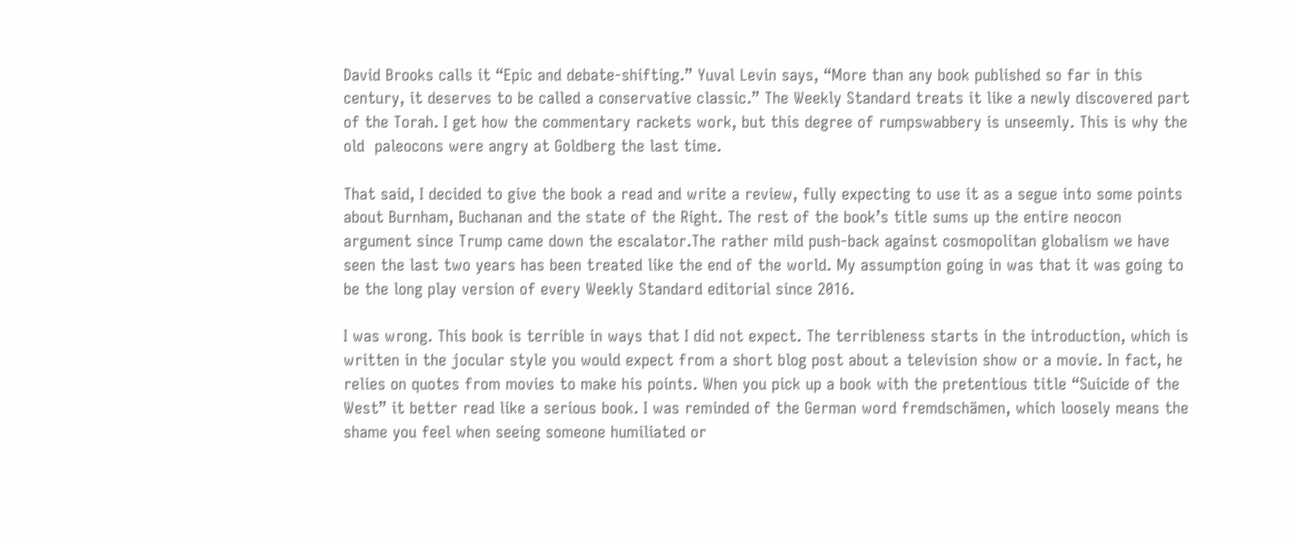David Brooks calls it “Epic and debate-shifting.” Yuval Levin says, “More than any book published so far in this century, it deserves to be called a conservative classic.” The Weekly Standard treats it like a newly discovered part of the Torah. I get how the commentary rackets work, but this degree of rumpswabbery is unseemly. This is why the old  paleocons were angry at Goldberg the last time.

That said, I decided to give the book a read and write a review, fully expecting to use it as a segue into some points about Burnham, Buchanan and the state of the Right. The rest of the book’s title sums up the entire neocon argument since Trump came down the escalator.The rather mild push-back against cosmopolitan globalism we have seen the last two years has been treated like the end of the world. My assumption going in was that it was going to be the long play version of every Weekly Standard editorial since 2016.

I was wrong. This book is terrible in ways that I did not expect. The terribleness starts in the introduction, which is written in the jocular style you would expect from a short blog post about a television show or a movie. In fact, he relies on quotes from movies to make his points. When you pick up a book with the pretentious title “Suicide of the West” it better read like a serious book. I was reminded of the German word fremdschämen, which loosely means the shame you feel when seeing someone humiliated or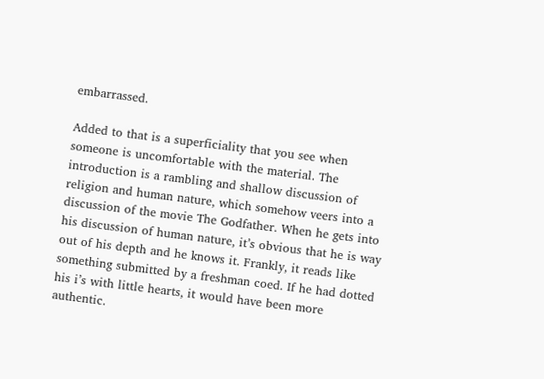embarrassed.

Added to that is a superficiality that you see when someone is uncomfortable with the material. The introduction is a rambling and shallow discussion of religion and human nature, which somehow veers into a discussion of the movie The Godfather. When he gets into his discussion of human nature, it’s obvious that he is way out of his depth and he knows it. Frankly, it reads like something submitted by a freshman coed. If he had dotted his i’s with little hearts, it would have been more authentic.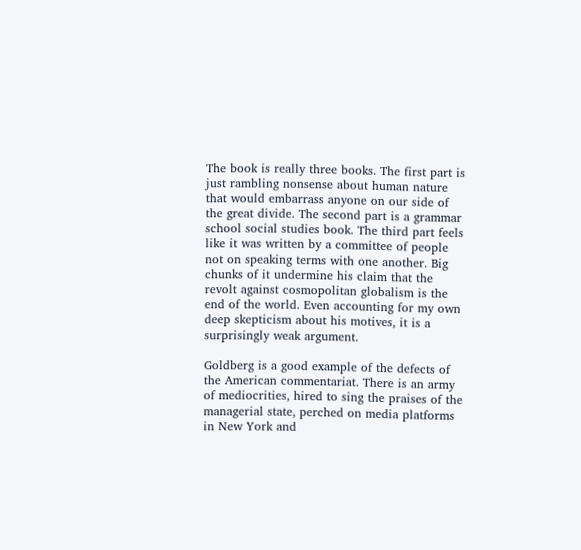The book is really three books. The first part is just rambling nonsense about human nature that would embarrass anyone on our side of the great divide. The second part is a grammar school social studies book. The third part feels like it was written by a committee of people not on speaking terms with one another. Big chunks of it undermine his claim that the revolt against cosmopolitan globalism is the end of the world. Even accounting for my own deep skepticism about his motives, it is a surprisingly weak argument.

Goldberg is a good example of the defects of the American commentariat. There is an army of mediocrities, hired to sing the praises of the managerial state, perched on media platforms in New York and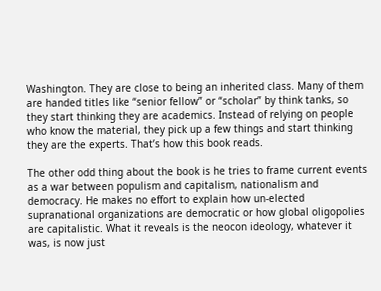Washington. They are close to being an inherited class. Many of them are handed titles like “senior fellow” or “scholar” by think tanks, so they start thinking they are academics. Instead of relying on people who know the material, they pick up a few things and start thinking they are the experts. That’s how this book reads.

The other odd thing about the book is he tries to frame current events as a war between populism and capitalism, nationalism and democracy. He makes no effort to explain how un-elected supranational organizations are democratic or how global oligopolies are capitalistic. What it reveals is the neocon ideology, whatever it was, is now just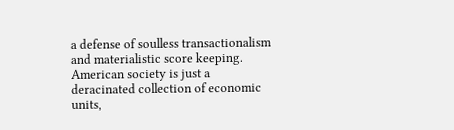a defense of soulless transactionalism and materialistic score keeping. American society is just a deracinated collection of economic units,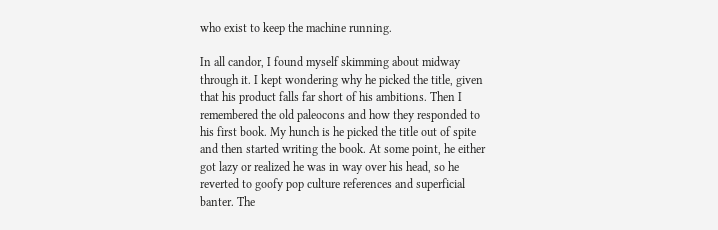who exist to keep the machine running.

In all candor, I found myself skimming about midway through it. I kept wondering why he picked the title, given that his product falls far short of his ambitions. Then I remembered the old paleocons and how they responded to his first book. My hunch is he picked the title out of spite and then started writing the book. At some point, he either got lazy or realized he was in way over his head, so he reverted to goofy pop culture references and superficial banter. The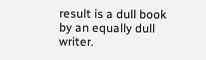result is a dull book by an equally dull writer.